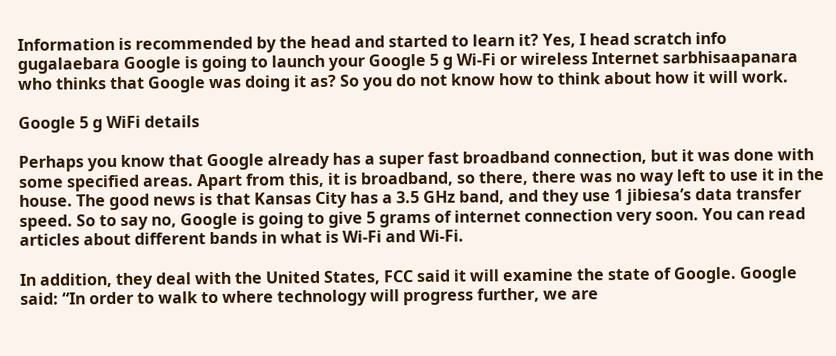Information is recommended by the head and started to learn it? Yes, I head scratch info gugalaebara Google is going to launch your Google 5 g Wi-Fi or wireless Internet sarbhisaapanara who thinks that Google was doing it as? So you do not know how to think about how it will work.

Google 5 g WiFi details

Perhaps you know that Google already has a super fast broadband connection, but it was done with some specified areas. Apart from this, it is broadband, so there, there was no way left to use it in the house. The good news is that Kansas City has a 3.5 GHz band, and they use 1 jibiesa’s data transfer speed. So to say no, Google is going to give 5 grams of internet connection very soon. You can read articles about different bands in what is Wi-Fi and Wi-Fi.

In addition, they deal with the United States, FCC said it will examine the state of Google. Google said: “In order to walk to where technology will progress further, we are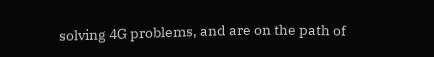solving 4G problems, and are on the path of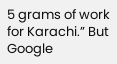5 grams of work for Karachi.” But Google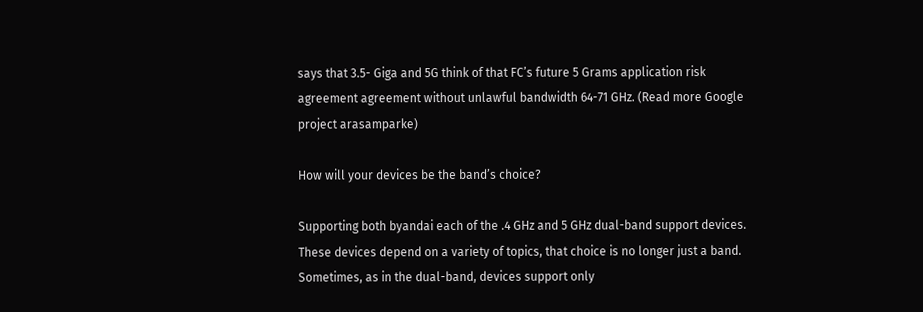says that 3.5- Giga and 5G think of that FC’s future 5 Grams application risk agreement agreement without unlawful bandwidth 64-71 GHz. (Read more Google project arasamparke)

How will your devices be the band’s choice?

Supporting both byandai each of the .4 GHz and 5 GHz dual-band support devices. These devices depend on a variety of topics, that choice is no longer just a band. Sometimes, as in the dual-band, devices support only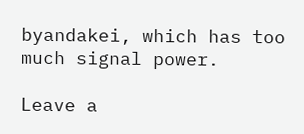byandakei, which has too much signal power.

Leave a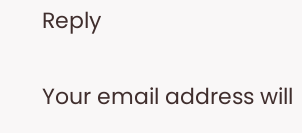Reply

Your email address will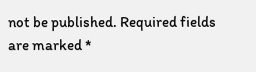not be published. Required fields are marked *